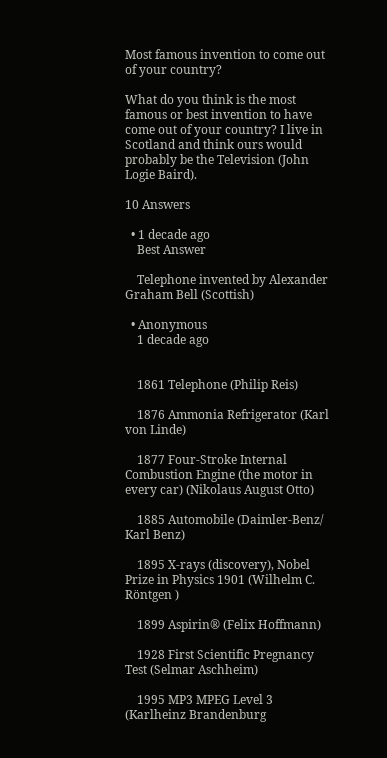Most famous invention to come out of your country?

What do you think is the most famous or best invention to have come out of your country? I live in Scotland and think ours would probably be the Television (John Logie Baird).

10 Answers

  • 1 decade ago
    Best Answer

    Telephone invented by Alexander Graham Bell (Scottish)

  • Anonymous
    1 decade ago


    1861 Telephone (Philip Reis)

    1876 Ammonia Refrigerator (Karl von Linde)

    1877 Four-Stroke Internal Combustion Engine (the motor in every car) (Nikolaus August Otto)

    1885 Automobile (Daimler-Benz/ Karl Benz)

    1895 X-rays (discovery), Nobel Prize in Physics 1901 (Wilhelm C. Röntgen )

    1899 Aspirin® (Felix Hoffmann)

    1928 First Scientific Pregnancy Test (Selmar Aschheim)

    1995 MP3 MPEG Level 3 (Karlheinz Brandenburg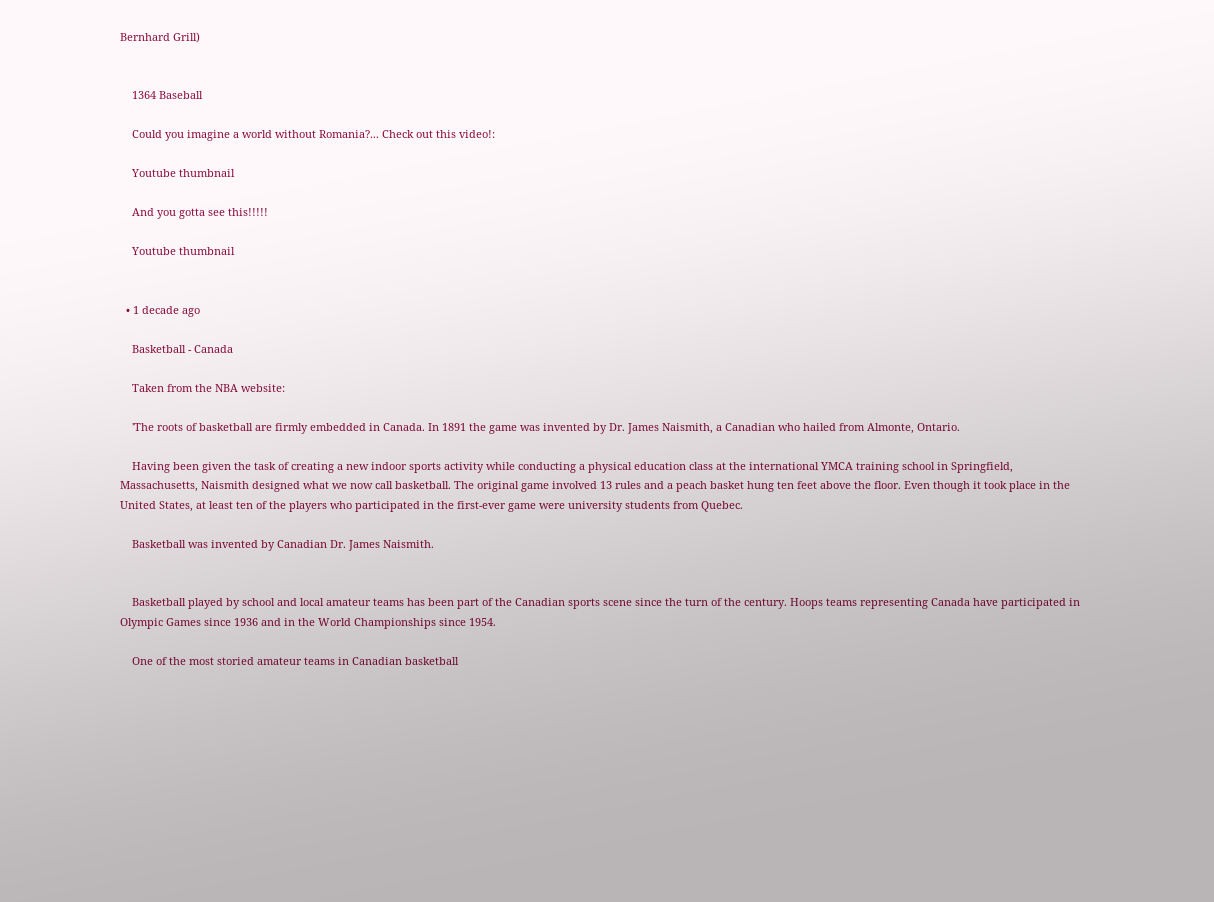Bernhard Grill)


    1364 Baseball

    Could you imagine a world without Romania?... Check out this video!:

    Youtube thumbnail

    And you gotta see this!!!!!

    Youtube thumbnail


  • 1 decade ago

    Basketball - Canada

    Taken from the NBA website:

    'The roots of basketball are firmly embedded in Canada. In 1891 the game was invented by Dr. James Naismith, a Canadian who hailed from Almonte, Ontario.

    Having been given the task of creating a new indoor sports activity while conducting a physical education class at the international YMCA training school in Springfield, Massachusetts, Naismith designed what we now call basketball. The original game involved 13 rules and a peach basket hung ten feet above the floor. Even though it took place in the United States, at least ten of the players who participated in the first-ever game were university students from Quebec.

    Basketball was invented by Canadian Dr. James Naismith.


    Basketball played by school and local amateur teams has been part of the Canadian sports scene since the turn of the century. Hoops teams representing Canada have participated in Olympic Games since 1936 and in the World Championships since 1954.

    One of the most storied amateur teams in Canadian basketball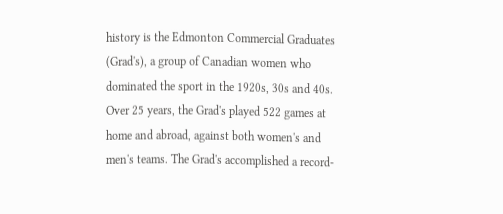history is the Edmonton Commercial Graduates (Grad's), a group of Canadian women who dominated the sport in the 1920s, 30s and 40s. Over 25 years, the Grad's played 522 games at home and abroad, against both women's and men's teams. The Grad's accomplished a record-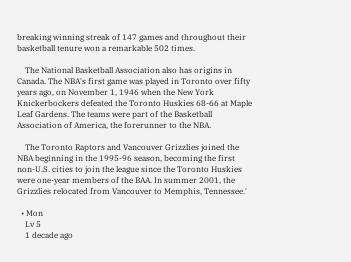breaking winning streak of 147 games and throughout their basketball tenure won a remarkable 502 times.

    The National Basketball Association also has origins in Canada. The NBA's first game was played in Toronto over fifty years ago, on November 1, 1946 when the New York Knickerbockers defeated the Toronto Huskies 68-66 at Maple Leaf Gardens. The teams were part of the Basketball Association of America, the forerunner to the NBA.

    The Toronto Raptors and Vancouver Grizzlies joined the NBA beginning in the 1995-96 season, becoming the first non-U.S. cities to join the league since the Toronto Huskies were one-year members of the BAA. In summer 2001, the Grizzlies relocated from Vancouver to Memphis, Tennessee.'

  • Mon
    Lv 5
    1 decade ago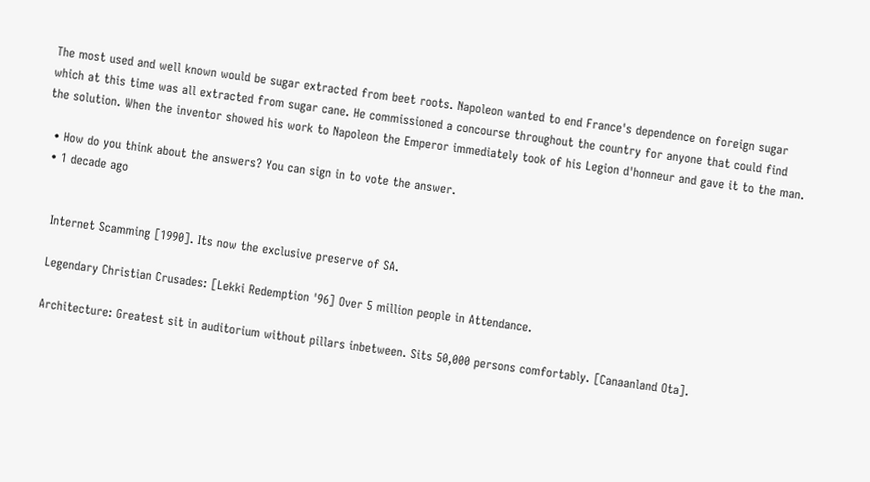The most used and well known would be sugar extracted from beet roots. Napoleon wanted to end France's dependence on foreign sugar which at this time was all extracted from sugar cane. He commissioned a concourse throughout the country for anyone that could find the solution. When the inventor showed his work to Napoleon the Emperor immediately took of his Legion d'honneur and gave it to the man.

  • How do you think about the answers? You can sign in to vote the answer.
  • 1 decade ago


    Internet Scamming [1990]. Its now the exclusive preserve of SA.

    Legendary Christian Crusades: [Lekki Redemption '96] Over 5 million people in Attendance.

    Architecture: Greatest sit in auditorium without pillars inbetween. Sits 50,000 persons comfortably. [Canaanland Ota].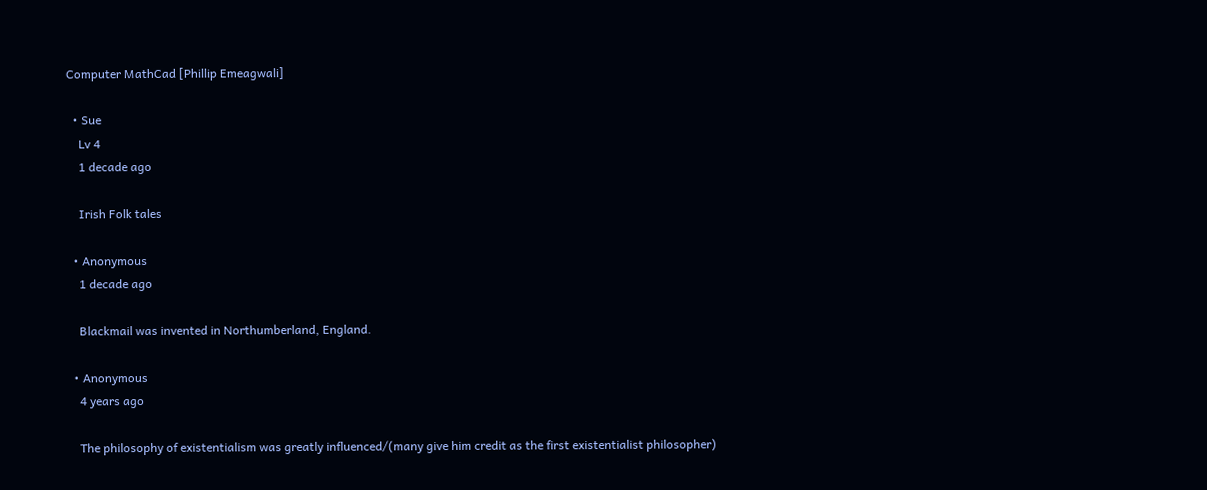Computer MathCad [Phillip Emeagwali]

  • Sue
    Lv 4
    1 decade ago

    Irish Folk tales

  • Anonymous
    1 decade ago

    Blackmail was invented in Northumberland, England.

  • Anonymous
    4 years ago

    The philosophy of existentialism was greatly influenced/(many give him credit as the first existentialist philosopher)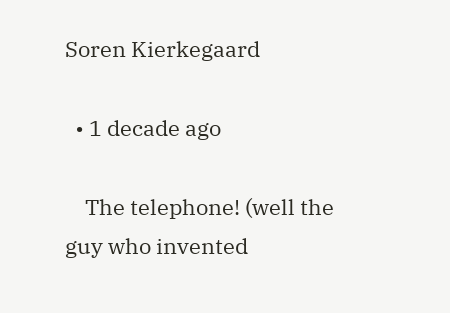Soren Kierkegaard

  • 1 decade ago

    The telephone! (well the guy who invented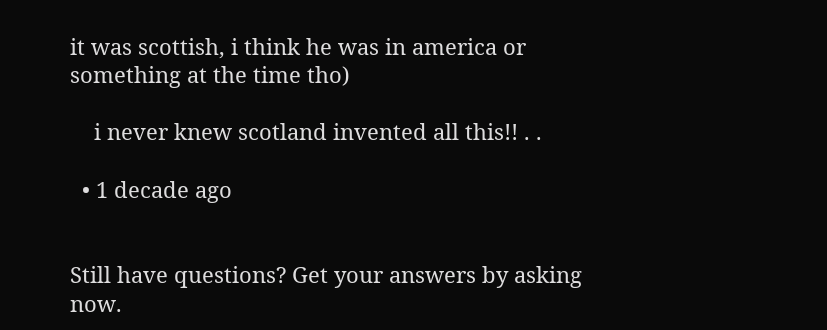it was scottish, i think he was in america or something at the time tho)

    i never knew scotland invented all this!! . .

  • 1 decade ago


Still have questions? Get your answers by asking now.